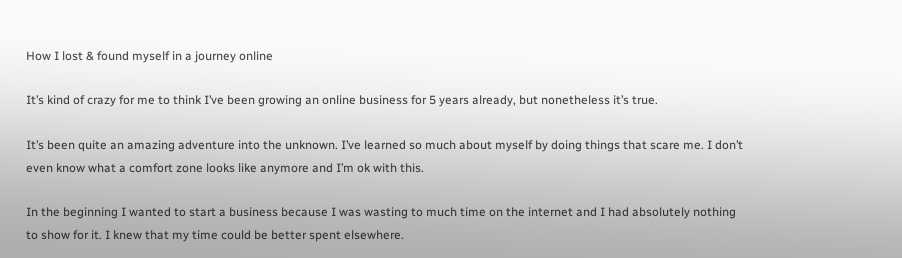How I lost & found myself in a journey online

It’s kind of crazy for me to think I’ve been growing an online business for 5 years already, but nonetheless it’s true.

It’s been quite an amazing adventure into the unknown. I’ve learned so much about myself by doing things that scare me. I don’t even know what a comfort zone looks like anymore and I’m ok with this.

In the beginning I wanted to start a business because I was wasting to much time on the internet and I had absolutely nothing to show for it. I knew that my time could be better spent elsewhere.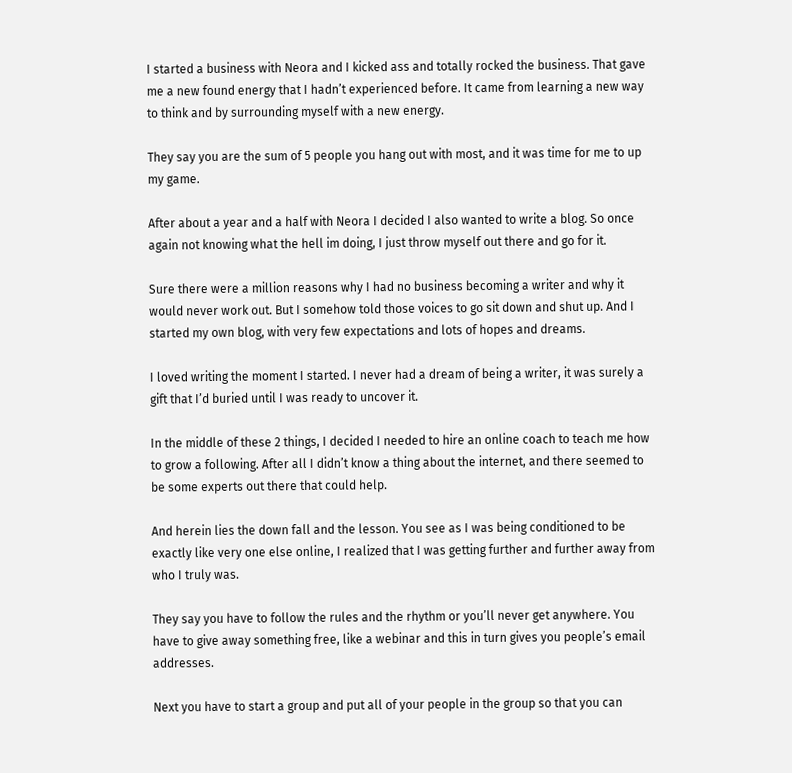I started a business with Neora and I kicked ass and totally rocked the business. That gave me a new found energy that I hadn’t experienced before. It came from learning a new way to think and by surrounding myself with a new energy.

They say you are the sum of 5 people you hang out with most, and it was time for me to up my game.

After about a year and a half with Neora I decided I also wanted to write a blog. So once again not knowing what the hell im doing, I just throw myself out there and go for it.

Sure there were a million reasons why I had no business becoming a writer and why it would never work out. But I somehow told those voices to go sit down and shut up. And I started my own blog, with very few expectations and lots of hopes and dreams.

I loved writing the moment I started. I never had a dream of being a writer, it was surely a gift that I’d buried until I was ready to uncover it.

In the middle of these 2 things, I decided I needed to hire an online coach to teach me how to grow a following. After all I didn’t know a thing about the internet, and there seemed to be some experts out there that could help.

And herein lies the down fall and the lesson. You see as I was being conditioned to be exactly like very one else online, I realized that I was getting further and further away from who I truly was.

They say you have to follow the rules and the rhythm or you’ll never get anywhere. You have to give away something free, like a webinar and this in turn gives you people’s email addresses.

Next you have to start a group and put all of your people in the group so that you can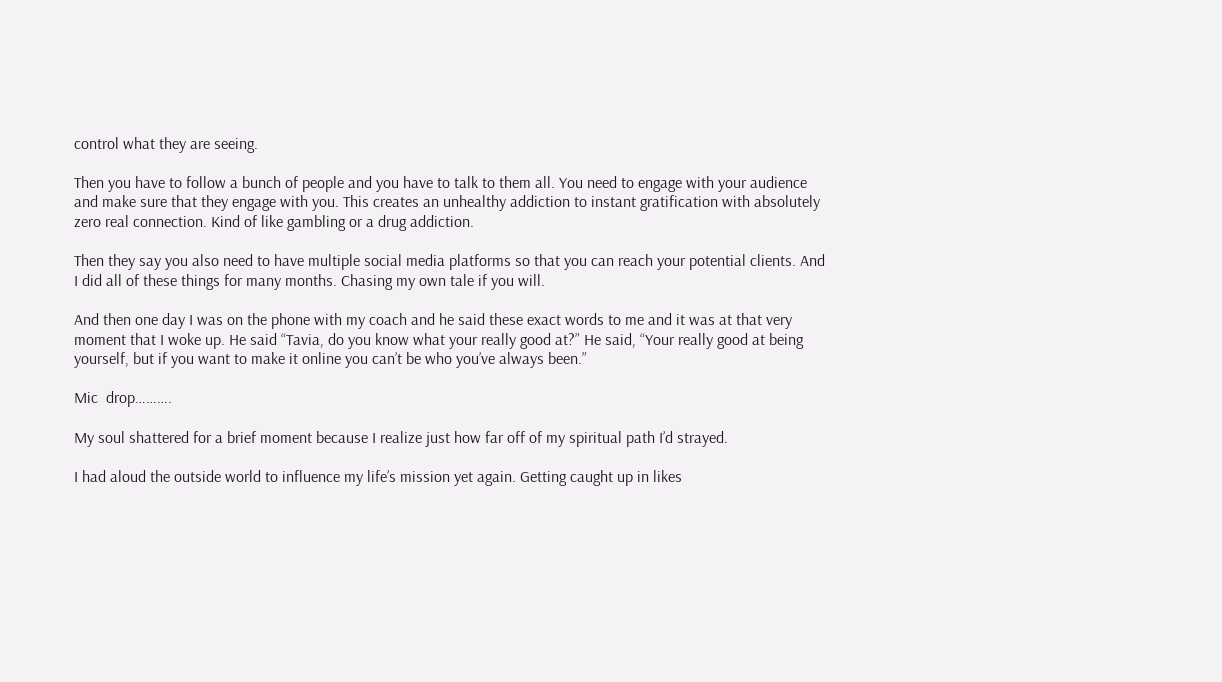control what they are seeing.

Then you have to follow a bunch of people and you have to talk to them all. You need to engage with your audience and make sure that they engage with you. This creates an unhealthy addiction to instant gratification with absolutely zero real connection. Kind of like gambling or a drug addiction.

Then they say you also need to have multiple social media platforms so that you can reach your potential clients. And I did all of these things for many months. Chasing my own tale if you will.

And then one day I was on the phone with my coach and he said these exact words to me and it was at that very moment that I woke up. He said “Tavia, do you know what your really good at?” He said, “Your really good at being yourself, but if you want to make it online you can’t be who you’ve always been.”

Mic  drop……….

My soul shattered for a brief moment because I realize just how far off of my spiritual path I’d strayed.

I had aloud the outside world to influence my life’s mission yet again. Getting caught up in likes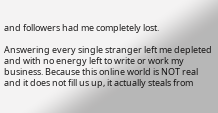and followers had me completely lost.

Answering every single stranger left me depleted and with no energy left to write or work my business. Because this online world is NOT real and it does not fill us up, it actually steals from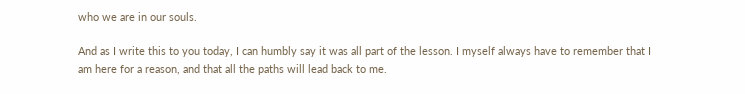who we are in our souls.

And as I write this to you today, I can humbly say it was all part of the lesson. I myself always have to remember that I am here for a reason, and that all the paths will lead back to me.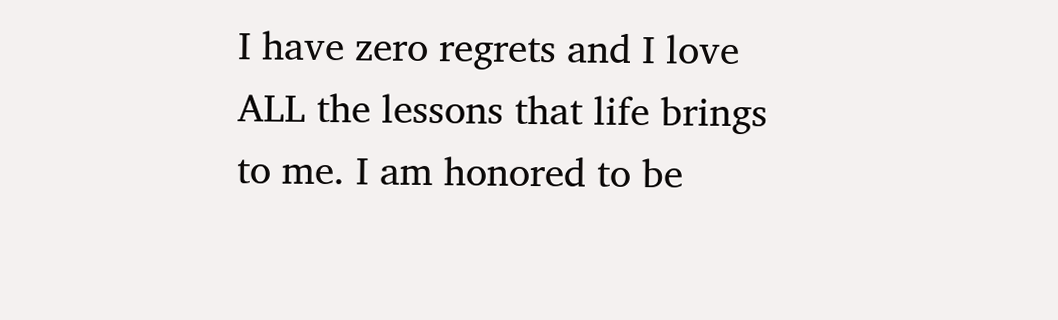I have zero regrets and I love ALL the lessons that life brings to me. I am honored to be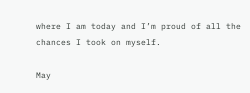where I am today and I’m proud of all the chances I took on myself.

May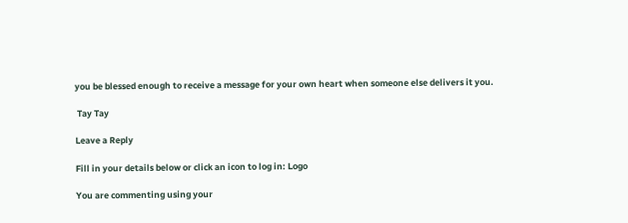you be blessed enough to receive a message for your own heart when someone else delivers it you.

 Tay Tay

Leave a Reply

Fill in your details below or click an icon to log in: Logo

You are commenting using your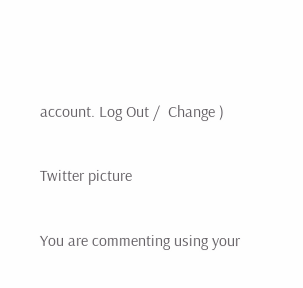account. Log Out /  Change )

Twitter picture

You are commenting using your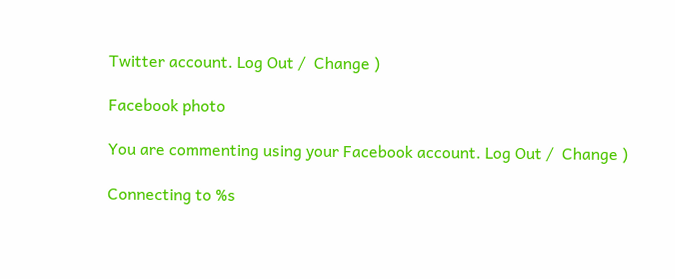Twitter account. Log Out /  Change )

Facebook photo

You are commenting using your Facebook account. Log Out /  Change )

Connecting to %s